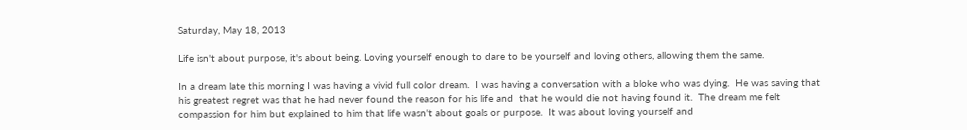Saturday, May 18, 2013

Life isn't about purpose, it's about being. Loving yourself enough to dare to be yourself and loving others, allowing them the same.

In a dream late this morning I was having a vivid full color dream.  I was having a conversation with a bloke who was dying.  He was saving that his greatest regret was that he had never found the reason for his life and  that he would die not having found it.  The dream me felt compassion for him but explained to him that life wasn't about goals or purpose.  It was about loving yourself and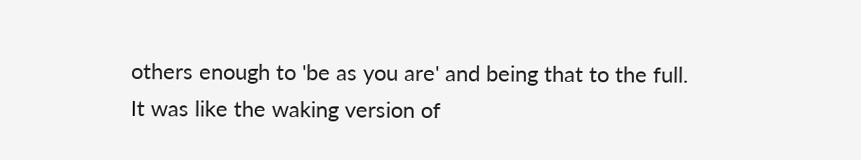others enough to 'be as you are' and being that to the full. It was like the waking version of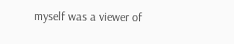myself was a viewer of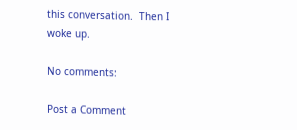this conversation.  Then I woke up.

No comments:

Post a Comment